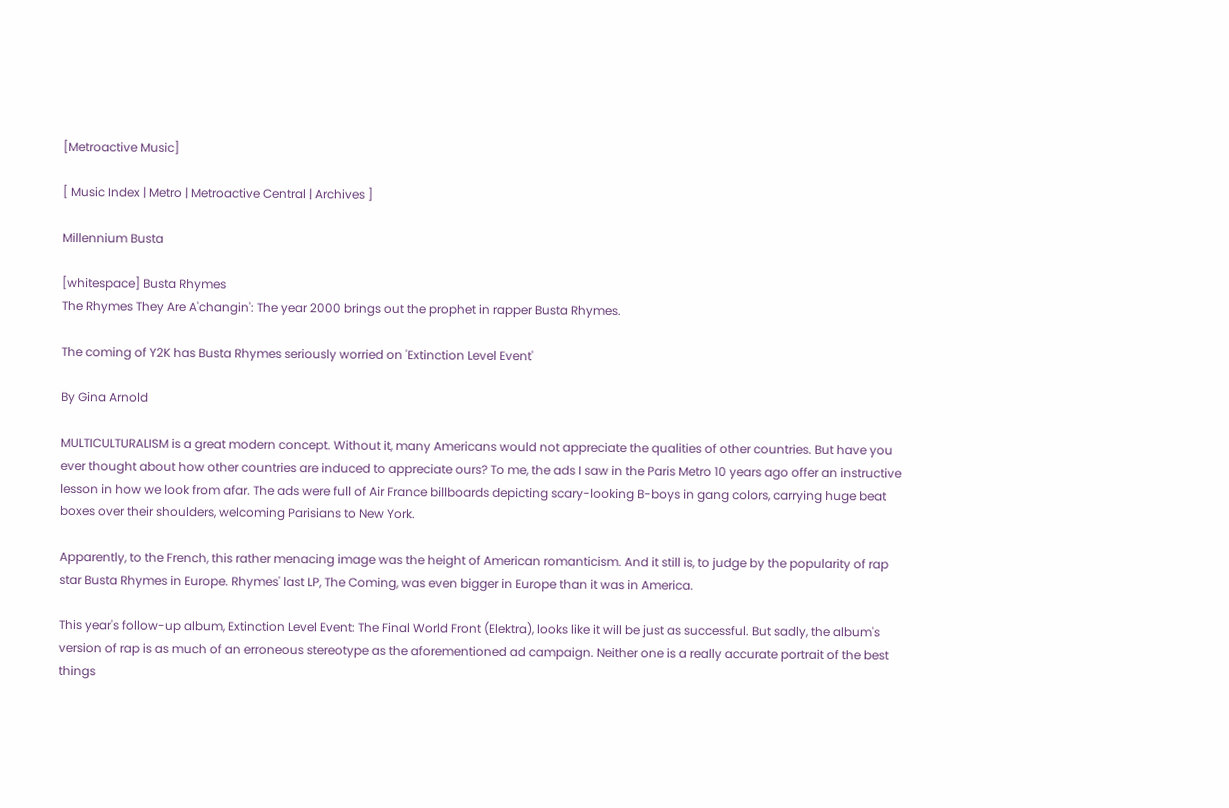[Metroactive Music]

[ Music Index | Metro | Metroactive Central | Archives ]

Millennium Busta

[whitespace] Busta Rhymes
The Rhymes They Are A'changin': The year 2000 brings out the prophet in rapper Busta Rhymes.

The coming of Y2K has Busta Rhymes seriously worried on 'Extinction Level Event'

By Gina Arnold

MULTICULTURALISM is a great modern concept. Without it, many Americans would not appreciate the qualities of other countries. But have you ever thought about how other countries are induced to appreciate ours? To me, the ads I saw in the Paris Metro 10 years ago offer an instructive lesson in how we look from afar. The ads were full of Air France billboards depicting scary-looking B-boys in gang colors, carrying huge beat boxes over their shoulders, welcoming Parisians to New York.

Apparently, to the French, this rather menacing image was the height of American romanticism. And it still is, to judge by the popularity of rap star Busta Rhymes in Europe. Rhymes' last LP, The Coming, was even bigger in Europe than it was in America.

This year's follow-up album, Extinction Level Event: The Final World Front (Elektra), looks like it will be just as successful. But sadly, the album's version of rap is as much of an erroneous stereotype as the aforementioned ad campaign. Neither one is a really accurate portrait of the best things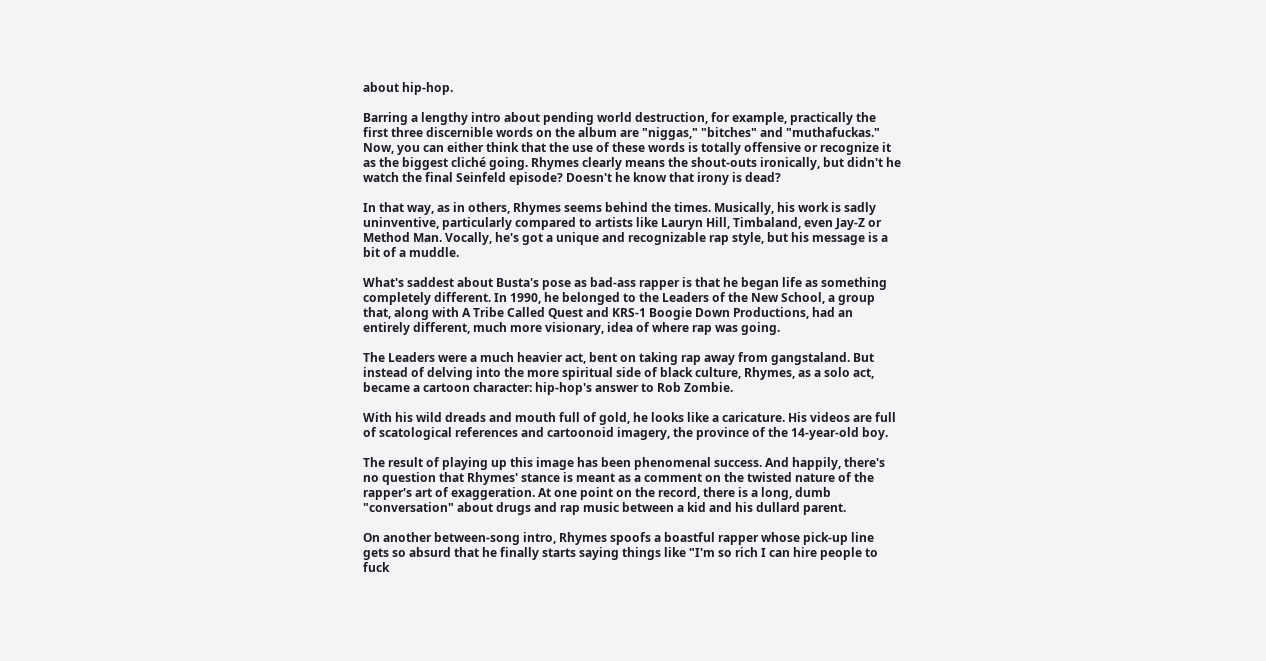about hip-hop.

Barring a lengthy intro about pending world destruction, for example, practically the first three discernible words on the album are "niggas," "bitches" and "muthafuckas." Now, you can either think that the use of these words is totally offensive or recognize it as the biggest cliché going. Rhymes clearly means the shout-outs ironically, but didn't he watch the final Seinfeld episode? Doesn't he know that irony is dead?

In that way, as in others, Rhymes seems behind the times. Musically, his work is sadly uninventive, particularly compared to artists like Lauryn Hill, Timbaland, even Jay-Z or Method Man. Vocally, he's got a unique and recognizable rap style, but his message is a bit of a muddle.

What's saddest about Busta's pose as bad-ass rapper is that he began life as something completely different. In 1990, he belonged to the Leaders of the New School, a group that, along with A Tribe Called Quest and KRS-1 Boogie Down Productions, had an entirely different, much more visionary, idea of where rap was going.

The Leaders were a much heavier act, bent on taking rap away from gangstaland. But instead of delving into the more spiritual side of black culture, Rhymes, as a solo act, became a cartoon character: hip-hop's answer to Rob Zombie.

With his wild dreads and mouth full of gold, he looks like a caricature. His videos are full of scatological references and cartoonoid imagery, the province of the 14-year-old boy.

The result of playing up this image has been phenomenal success. And happily, there's no question that Rhymes' stance is meant as a comment on the twisted nature of the rapper's art of exaggeration. At one point on the record, there is a long, dumb "conversation" about drugs and rap music between a kid and his dullard parent.

On another between-song intro, Rhymes spoofs a boastful rapper whose pick-up line gets so absurd that he finally starts saying things like "I'm so rich I can hire people to fuck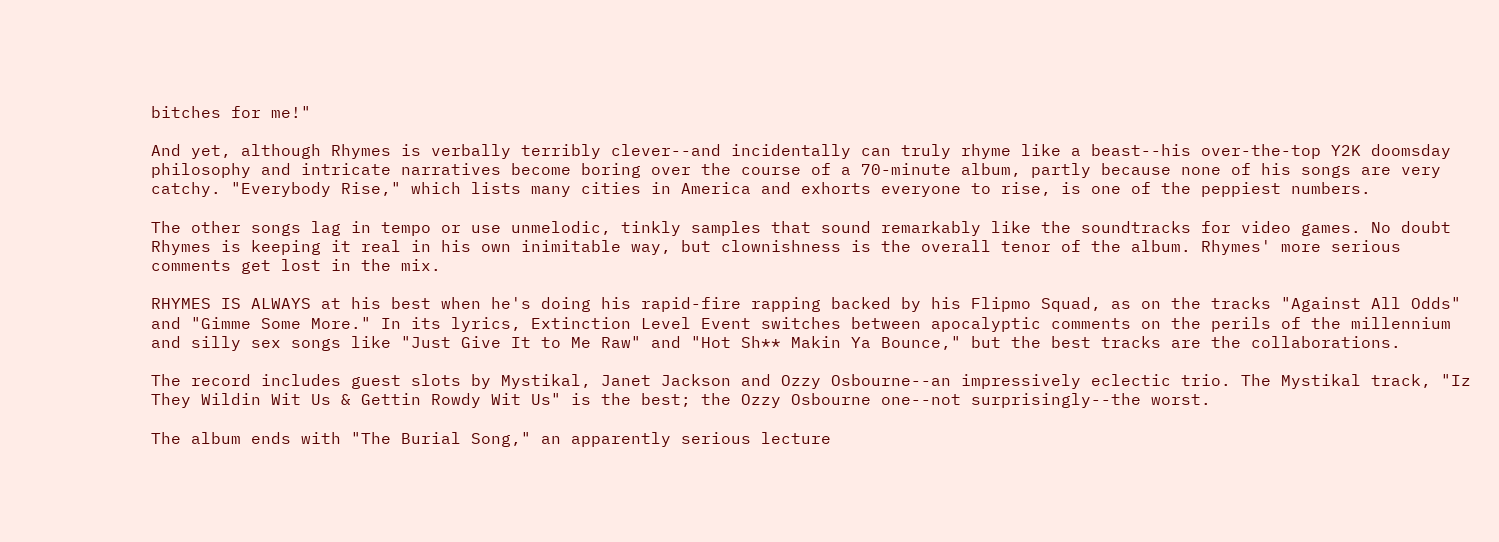bitches for me!"

And yet, although Rhymes is verbally terribly clever--and incidentally can truly rhyme like a beast--his over-the-top Y2K doomsday philosophy and intricate narratives become boring over the course of a 70-minute album, partly because none of his songs are very catchy. "Everybody Rise," which lists many cities in America and exhorts everyone to rise, is one of the peppiest numbers.

The other songs lag in tempo or use unmelodic, tinkly samples that sound remarkably like the soundtracks for video games. No doubt Rhymes is keeping it real in his own inimitable way, but clownishness is the overall tenor of the album. Rhymes' more serious comments get lost in the mix.

RHYMES IS ALWAYS at his best when he's doing his rapid-fire rapping backed by his Flipmo Squad, as on the tracks "Against All Odds" and "Gimme Some More." In its lyrics, Extinction Level Event switches between apocalyptic comments on the perils of the millennium and silly sex songs like "Just Give It to Me Raw" and "Hot Sh** Makin Ya Bounce," but the best tracks are the collaborations.

The record includes guest slots by Mystikal, Janet Jackson and Ozzy Osbourne--an impressively eclectic trio. The Mystikal track, "Iz They Wildin Wit Us & Gettin Rowdy Wit Us" is the best; the Ozzy Osbourne one--not surprisingly--the worst.

The album ends with "The Burial Song," an apparently serious lecture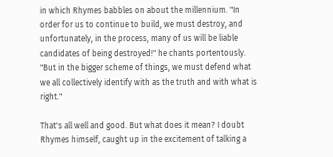in which Rhymes babbles on about the millennium. "In order for us to continue to build, we must destroy, and unfortunately, in the process, many of us will be liable candidates of being destroyed!" he chants portentously. "But in the bigger scheme of things, we must defend what we all collectively identify with as the truth and with what is right."

That's all well and good. But what does it mean? I doubt Rhymes himself, caught up in the excitement of talking a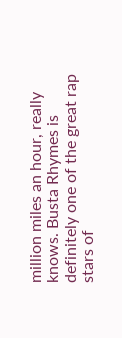million miles an hour, really knows. Busta Rhymes is definitely one of the great rap stars of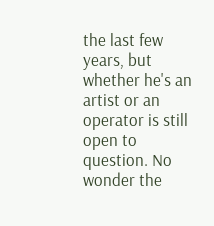the last few years, but whether he's an artist or an operator is still open to question. No wonder the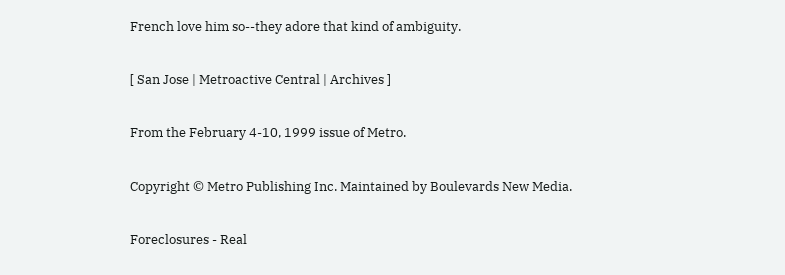French love him so--they adore that kind of ambiguity.

[ San Jose | Metroactive Central | Archives ]

From the February 4-10, 1999 issue of Metro.

Copyright © Metro Publishing Inc. Maintained by Boulevards New Media.

Foreclosures - Real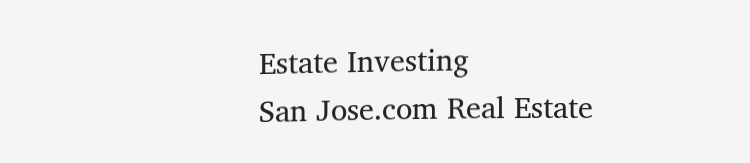Estate Investing
San Jose.com Real Estate